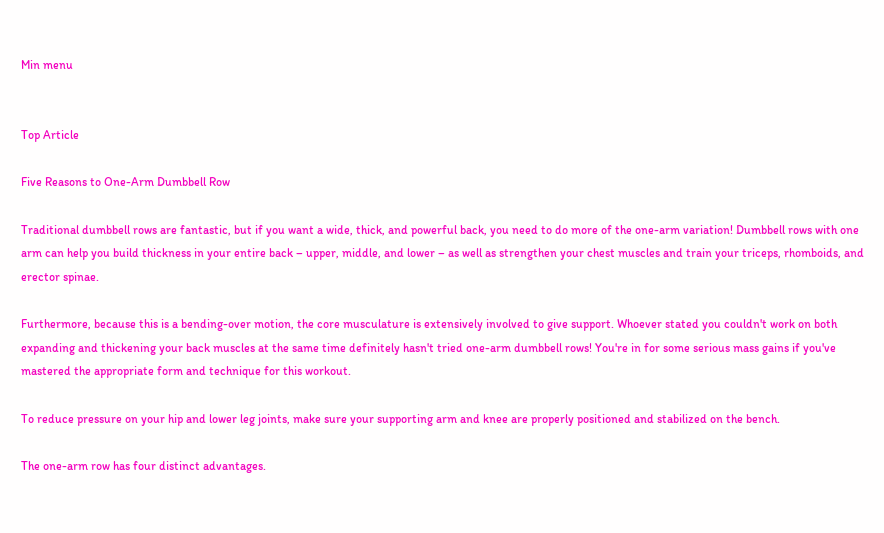Min menu


Top Article

Five Reasons to One-Arm Dumbbell Row

Traditional dumbbell rows are fantastic, but if you want a wide, thick, and powerful back, you need to do more of the one-arm variation! Dumbbell rows with one arm can help you build thickness in your entire back – upper, middle, and lower – as well as strengthen your chest muscles and train your triceps, rhomboids, and erector spinae.

Furthermore, because this is a bending-over motion, the core musculature is extensively involved to give support. Whoever stated you couldn't work on both expanding and thickening your back muscles at the same time definitely hasn't tried one-arm dumbbell rows! You're in for some serious mass gains if you've mastered the appropriate form and technique for this workout.

To reduce pressure on your hip and lower leg joints, make sure your supporting arm and knee are properly positioned and stabilized on the bench.

The one-arm row has four distinct advantages.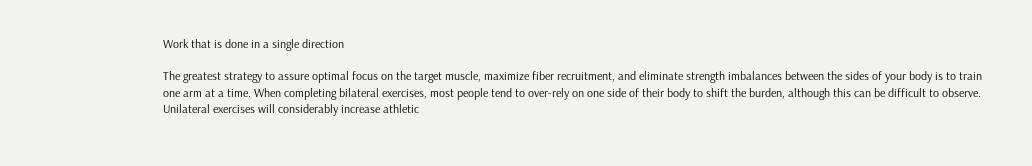Work that is done in a single direction

The greatest strategy to assure optimal focus on the target muscle, maximize fiber recruitment, and eliminate strength imbalances between the sides of your body is to train one arm at a time. When completing bilateral exercises, most people tend to over-rely on one side of their body to shift the burden, although this can be difficult to observe. Unilateral exercises will considerably increase athletic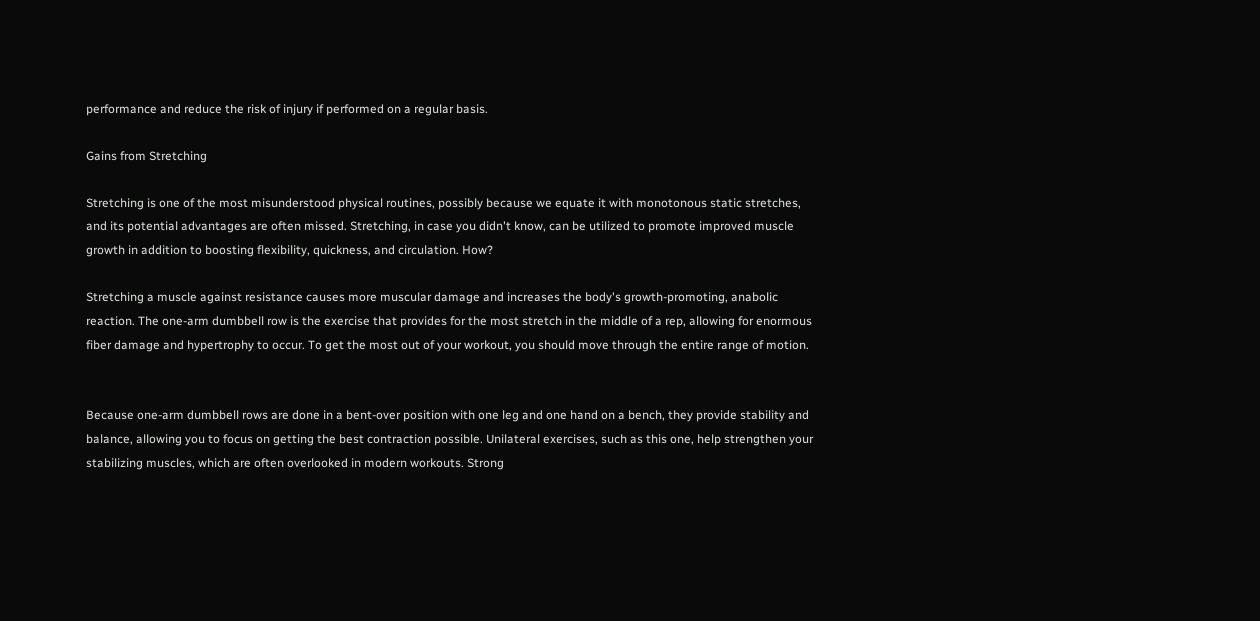performance and reduce the risk of injury if performed on a regular basis.

Gains from Stretching

Stretching is one of the most misunderstood physical routines, possibly because we equate it with monotonous static stretches, and its potential advantages are often missed. Stretching, in case you didn't know, can be utilized to promote improved muscle growth in addition to boosting flexibility, quickness, and circulation. How?

Stretching a muscle against resistance causes more muscular damage and increases the body's growth-promoting, anabolic reaction. The one-arm dumbbell row is the exercise that provides for the most stretch in the middle of a rep, allowing for enormous fiber damage and hypertrophy to occur. To get the most out of your workout, you should move through the entire range of motion.


Because one-arm dumbbell rows are done in a bent-over position with one leg and one hand on a bench, they provide stability and balance, allowing you to focus on getting the best contraction possible. Unilateral exercises, such as this one, help strengthen your stabilizing muscles, which are often overlooked in modern workouts. Strong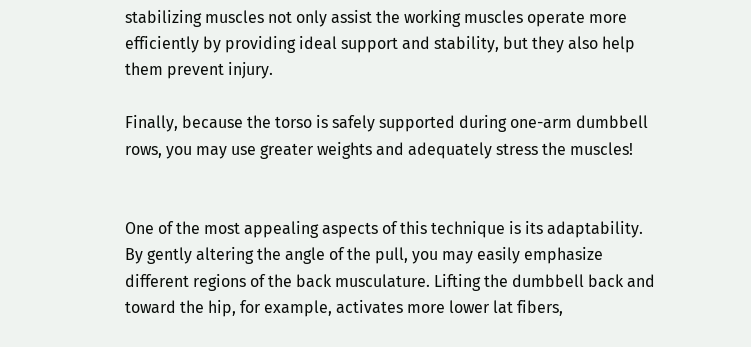stabilizing muscles not only assist the working muscles operate more efficiently by providing ideal support and stability, but they also help them prevent injury.

Finally, because the torso is safely supported during one-arm dumbbell rows, you may use greater weights and adequately stress the muscles!


One of the most appealing aspects of this technique is its adaptability. By gently altering the angle of the pull, you may easily emphasize different regions of the back musculature. Lifting the dumbbell back and toward the hip, for example, activates more lower lat fibers,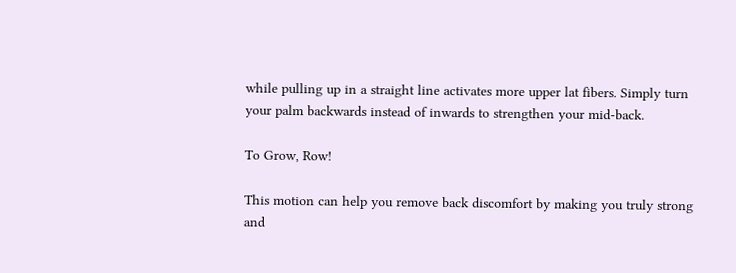while pulling up in a straight line activates more upper lat fibers. Simply turn your palm backwards instead of inwards to strengthen your mid-back.

To Grow, Row!

This motion can help you remove back discomfort by making you truly strong and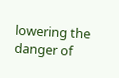lowering the danger of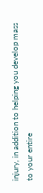injury, in addition to helping you develop mass to your entire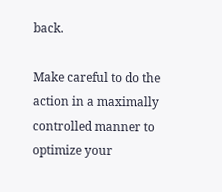back.

Make careful to do the action in a maximally controlled manner to optimize your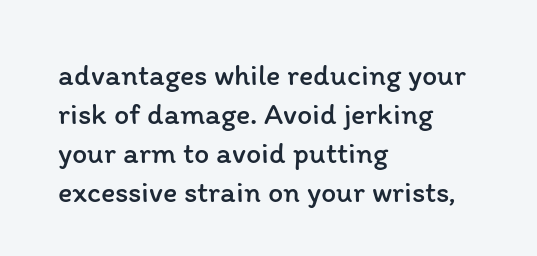advantages while reducing your risk of damage. Avoid jerking your arm to avoid putting excessive strain on your wrists,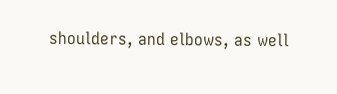shoulders, and elbows, as well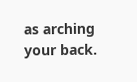as arching your back.